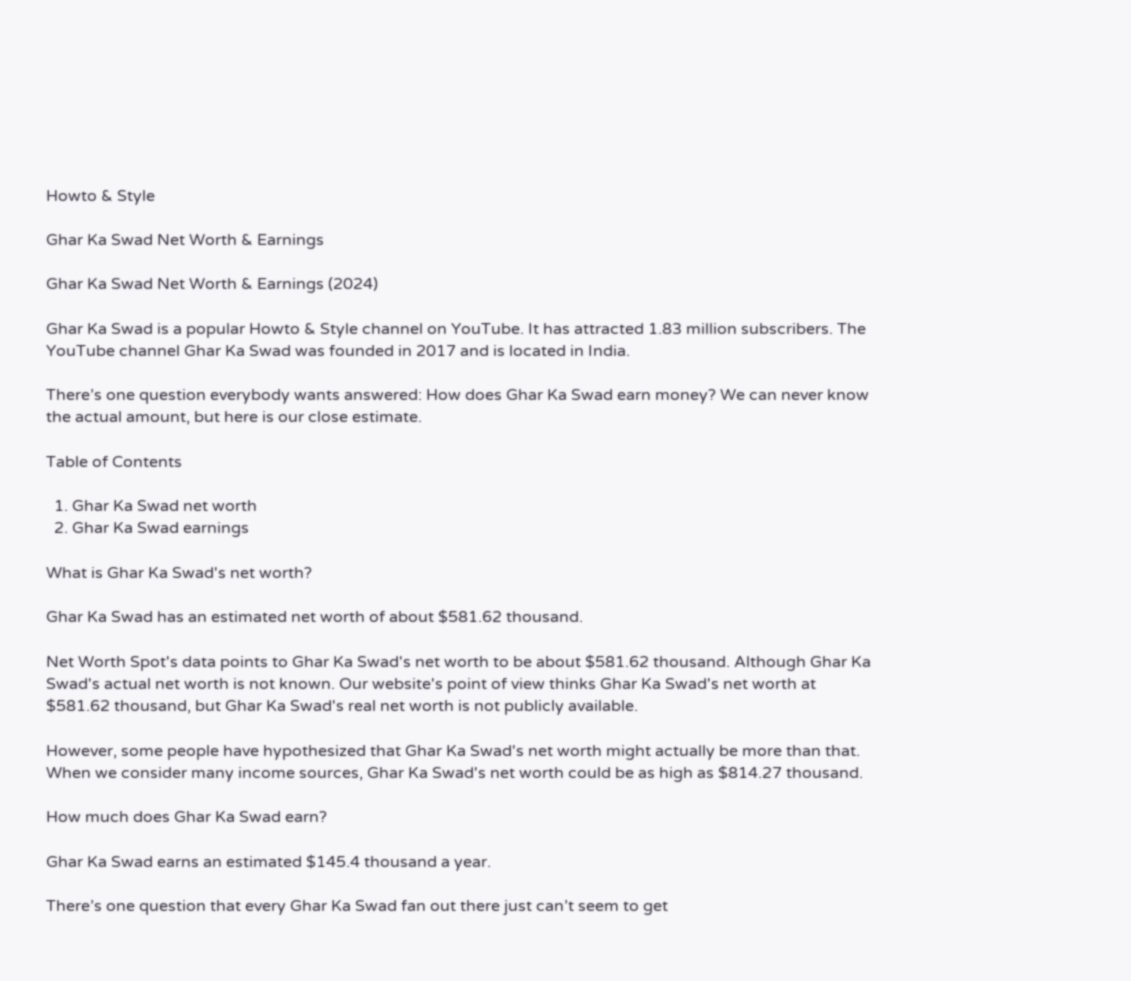Howto & Style

Ghar Ka Swad Net Worth & Earnings

Ghar Ka Swad Net Worth & Earnings (2024)

Ghar Ka Swad is a popular Howto & Style channel on YouTube. It has attracted 1.83 million subscribers. The YouTube channel Ghar Ka Swad was founded in 2017 and is located in India.

There’s one question everybody wants answered: How does Ghar Ka Swad earn money? We can never know the actual amount, but here is our close estimate.

Table of Contents

  1. Ghar Ka Swad net worth
  2. Ghar Ka Swad earnings

What is Ghar Ka Swad's net worth?

Ghar Ka Swad has an estimated net worth of about $581.62 thousand.

Net Worth Spot's data points to Ghar Ka Swad's net worth to be about $581.62 thousand. Although Ghar Ka Swad's actual net worth is not known. Our website's point of view thinks Ghar Ka Swad's net worth at $581.62 thousand, but Ghar Ka Swad's real net worth is not publicly available.

However, some people have hypothesized that Ghar Ka Swad's net worth might actually be more than that. When we consider many income sources, Ghar Ka Swad's net worth could be as high as $814.27 thousand.

How much does Ghar Ka Swad earn?

Ghar Ka Swad earns an estimated $145.4 thousand a year.

There’s one question that every Ghar Ka Swad fan out there just can’t seem to get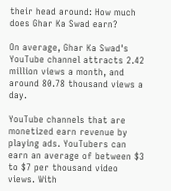their head around: How much does Ghar Ka Swad earn?

On average, Ghar Ka Swad's YouTube channel attracts 2.42 million views a month, and around 80.78 thousand views a day.

YouTube channels that are monetized earn revenue by playing ads. YouTubers can earn an average of between $3 to $7 per thousand video views. With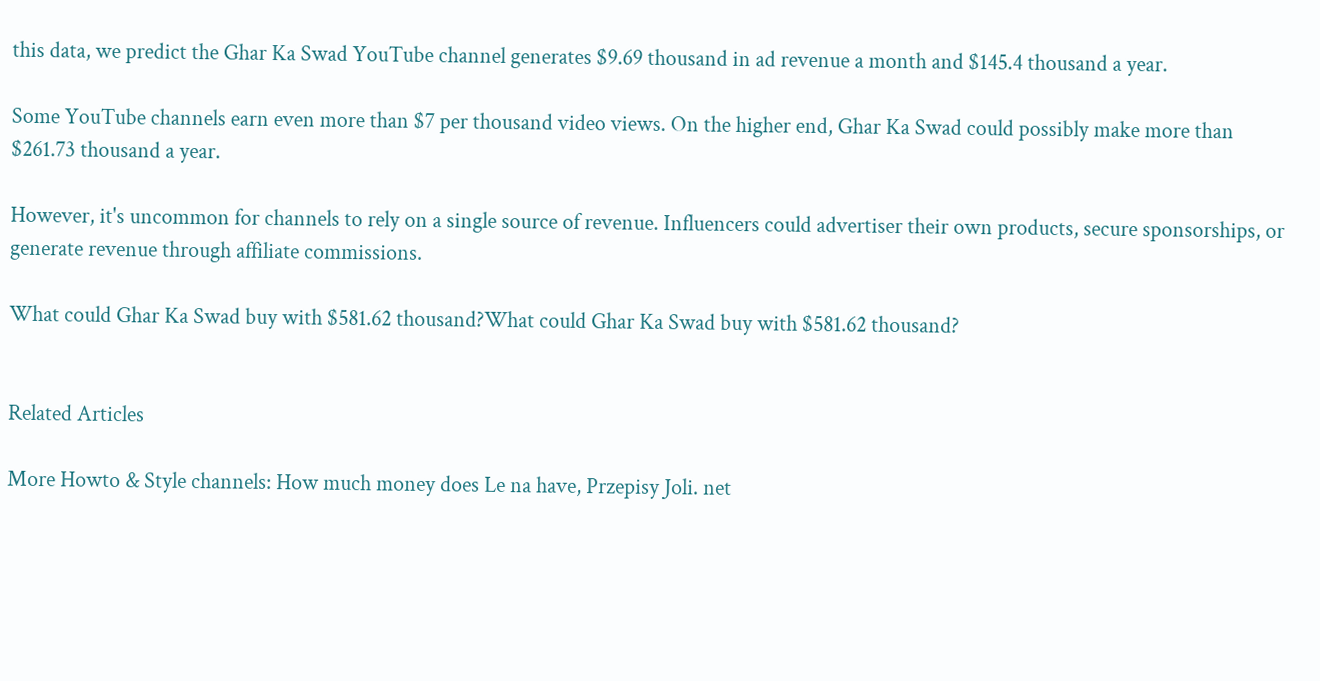this data, we predict the Ghar Ka Swad YouTube channel generates $9.69 thousand in ad revenue a month and $145.4 thousand a year.

Some YouTube channels earn even more than $7 per thousand video views. On the higher end, Ghar Ka Swad could possibly make more than $261.73 thousand a year.

However, it's uncommon for channels to rely on a single source of revenue. Influencers could advertiser their own products, secure sponsorships, or generate revenue through affiliate commissions.

What could Ghar Ka Swad buy with $581.62 thousand?What could Ghar Ka Swad buy with $581.62 thousand?


Related Articles

More Howto & Style channels: How much money does Le na have, Przepisy Joli. net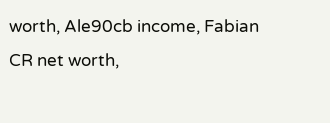worth, Ale90cb income, Fabian CR net worth,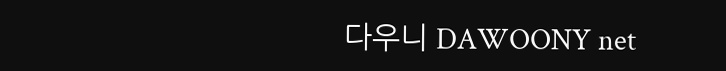다우니 DAWOONY net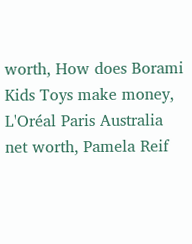worth, How does Borami Kids Toys make money, L'Oréal Paris Australia net worth, Pamela Reif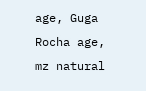age, Guga Rocha age, mz natural